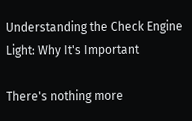Understanding the Check Engine Light: Why It's Important

There's nothing more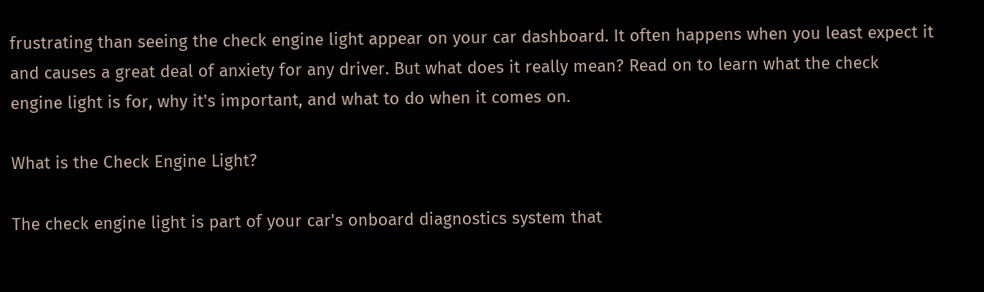frustrating than seeing the check engine light appear on your car dashboard. It often happens when you least expect it and causes a great deal of anxiety for any driver. But what does it really mean? Read on to learn what the check engine light is for, why it's important, and what to do when it comes on.

What is the Check Engine Light?

The check engine light is part of your car's onboard diagnostics system that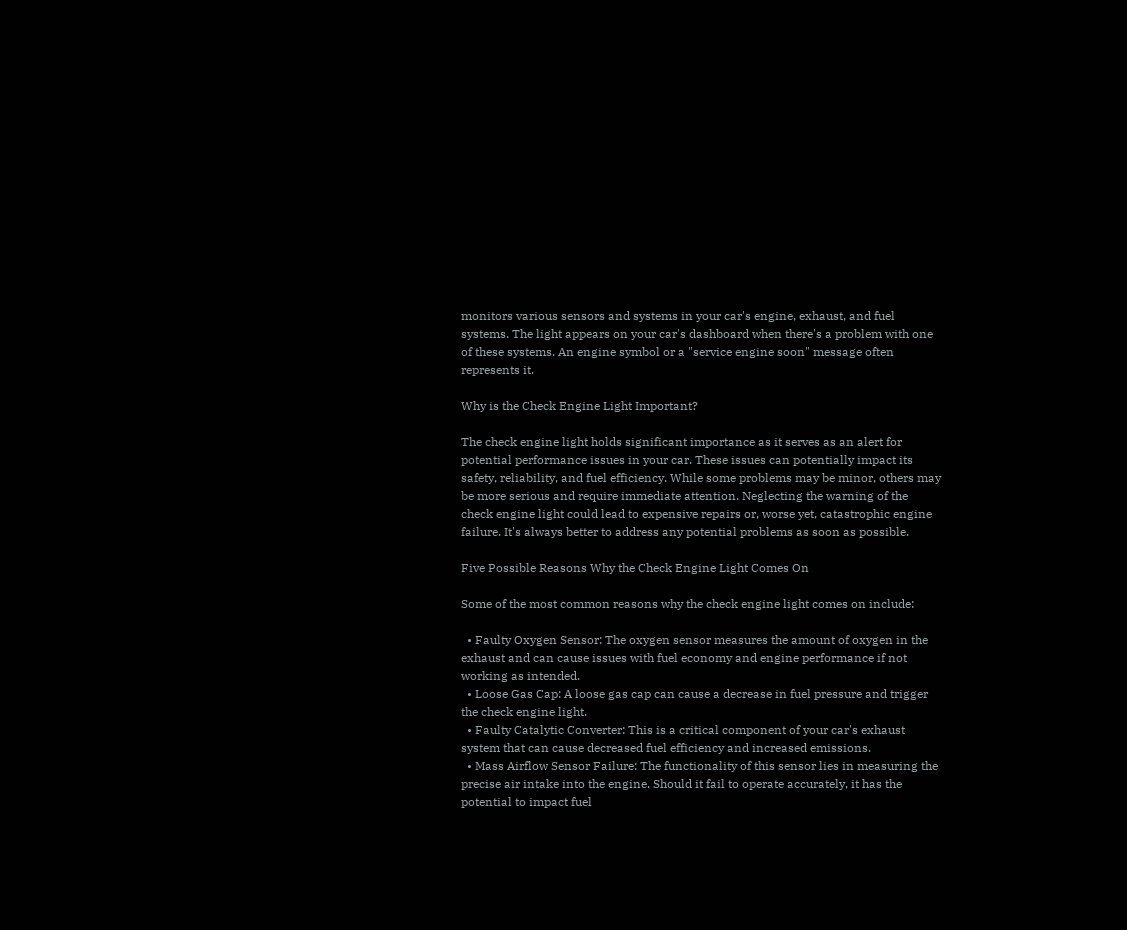monitors various sensors and systems in your car's engine, exhaust, and fuel systems. The light appears on your car's dashboard when there's a problem with one of these systems. An engine symbol or a "service engine soon" message often represents it.

Why is the Check Engine Light Important?

The check engine light holds significant importance as it serves as an alert for potential performance issues in your car. These issues can potentially impact its safety, reliability, and fuel efficiency. While some problems may be minor, others may be more serious and require immediate attention. Neglecting the warning of the check engine light could lead to expensive repairs or, worse yet, catastrophic engine failure. It's always better to address any potential problems as soon as possible.

Five Possible Reasons Why the Check Engine Light Comes On

Some of the most common reasons why the check engine light comes on include:

  • Faulty Oxygen Sensor: The oxygen sensor measures the amount of oxygen in the exhaust and can cause issues with fuel economy and engine performance if not working as intended.
  • Loose Gas Cap: A loose gas cap can cause a decrease in fuel pressure and trigger the check engine light.
  • Faulty Catalytic Converter: This is a critical component of your car's exhaust system that can cause decreased fuel efficiency and increased emissions.
  • Mass Airflow Sensor Failure: The functionality of this sensor lies in measuring the precise air intake into the engine. Should it fail to operate accurately, it has the potential to impact fuel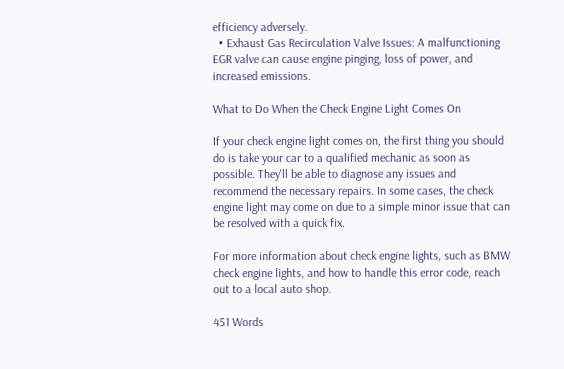efficiency adversely.
  • Exhaust Gas Recirculation Valve Issues: A malfunctioning EGR valve can cause engine pinging, loss of power, and increased emissions.

What to Do When the Check Engine Light Comes On

If your check engine light comes on, the first thing you should do is take your car to a qualified mechanic as soon as possible. They'll be able to diagnose any issues and recommend the necessary repairs. In some cases, the check engine light may come on due to a simple minor issue that can be resolved with a quick fix.

For more information about check engine lights, such as BMW check engine lights, and how to handle this error code, reach out to a local auto shop.

451 Words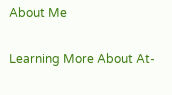About Me

Learning More About At-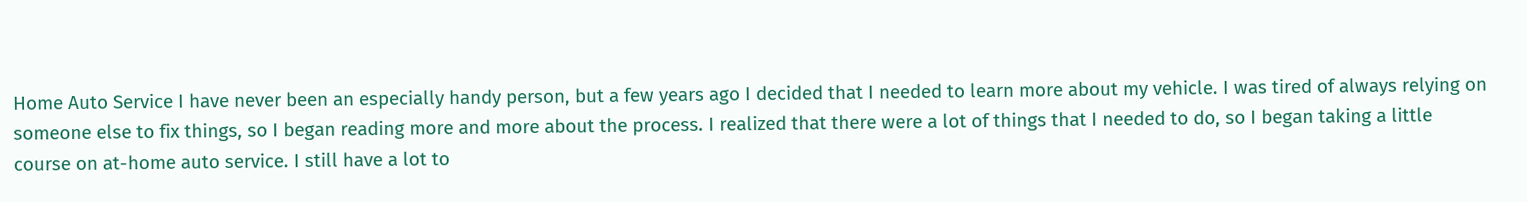Home Auto Service I have never been an especially handy person, but a few years ago I decided that I needed to learn more about my vehicle. I was tired of always relying on someone else to fix things, so I began reading more and more about the process. I realized that there were a lot of things that I needed to do, so I began taking a little course on at-home auto service. I still have a lot to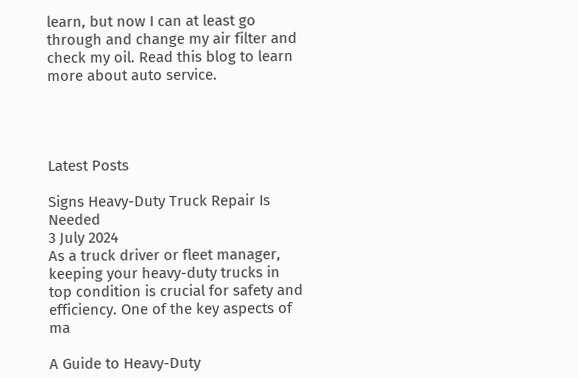learn, but now I can at least go through and change my air filter and check my oil. Read this blog to learn more about auto service.




Latest Posts

Signs Heavy-Duty Truck Repair Is Needed
3 July 2024
As a truck driver or fleet manager, keeping your heavy-duty trucks in top condition is crucial for safety and efficiency. One of the key aspects of ma

A Guide to Heavy-Duty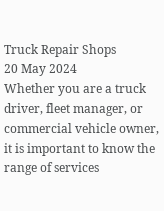Truck Repair Shops
20 May 2024
Whether you are a truck driver, fleet manager, or commercial vehicle owner, it is important to know the range of services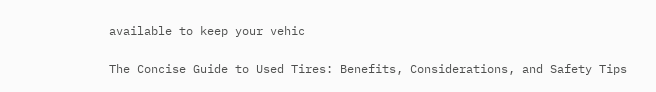available to keep your vehic

The Concise Guide to Used Tires: Benefits, Considerations, and Safety Tips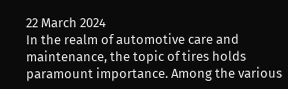22 March 2024
In the realm of automotive care and maintenance, the topic of tires holds paramount importance. Among the various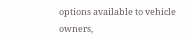options available to vehicle owners,